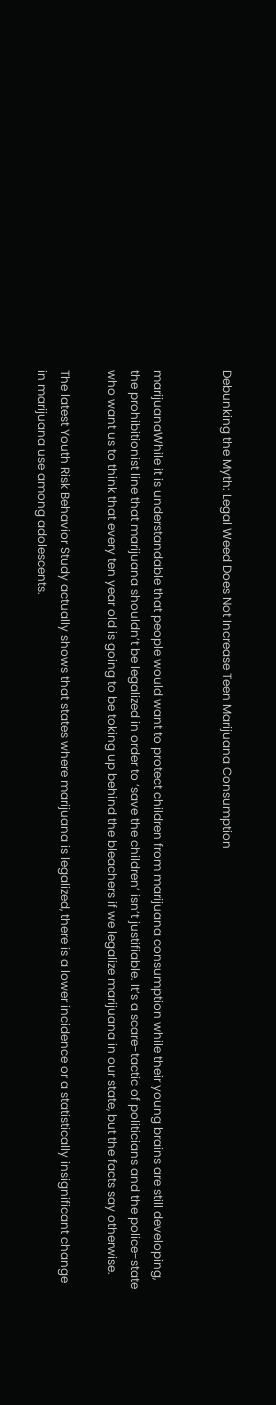Debunking the Myth: Legal Weed Does Not Increase Teen Marijuana Consumption


marijuanaWhile it is understandable that people would want to protect children from marijuana consumption while their young brains are still developing, the prohibitionist line that marijuana shouldn’t be legalized in order to ‘save the children’ isn’t justifiable. It’s a scare-tactic of politicians and the police-state who want us to think that every ten year old is going to be toking up behind the bleachers if we legalize marijuana in our state, but the facts say otherwise.

The latest Youth Risk Behavior Study actually shows that states where marijuana is legalized, there is a lower incidence or a statistically insignificant change in marijuana use among adolescents.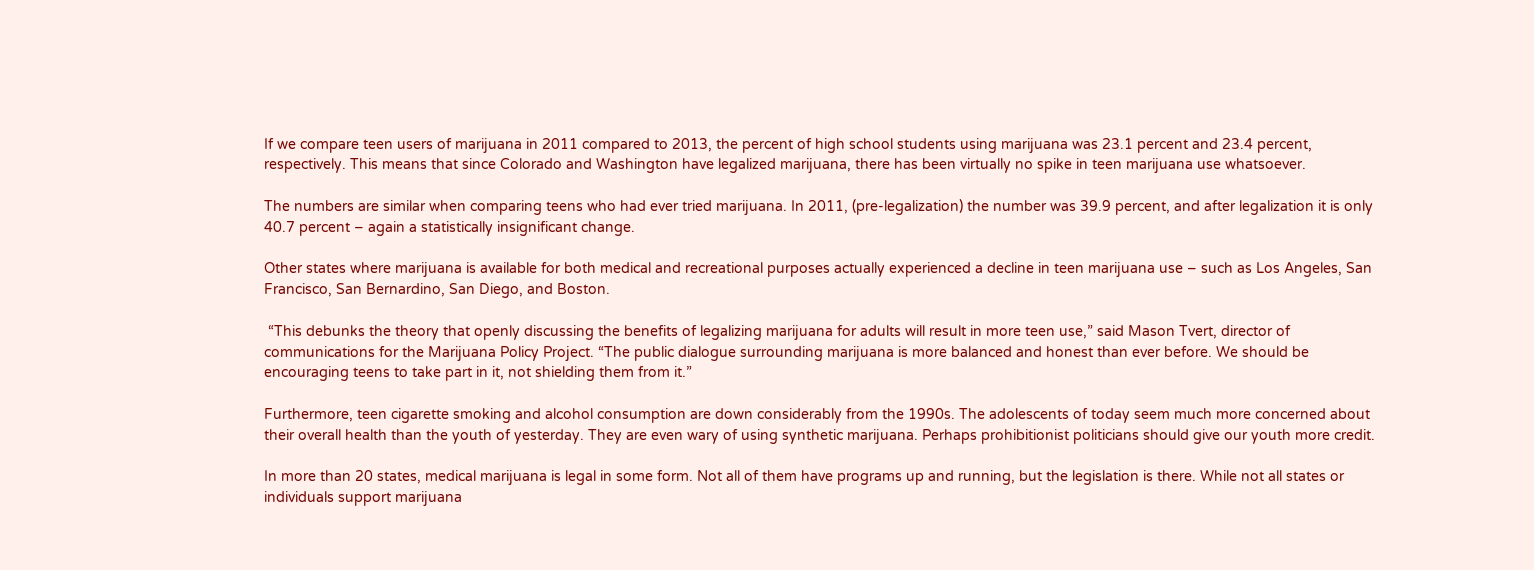If we compare teen users of marijuana in 2011 compared to 2013, the percent of high school students using marijuana was 23.1 percent and 23.4 percent, respectively. This means that since Colorado and Washington have legalized marijuana, there has been virtually no spike in teen marijuana use whatsoever.

The numbers are similar when comparing teens who had ever tried marijuana. In 2011, (pre-legalization) the number was 39.9 percent, and after legalization it is only 40.7 percent – again a statistically insignificant change.

Other states where marijuana is available for both medical and recreational purposes actually experienced a decline in teen marijuana use – such as Los Angeles, San Francisco, San Bernardino, San Diego, and Boston.

 “This debunks the theory that openly discussing the benefits of legalizing marijuana for adults will result in more teen use,” said Mason Tvert, director of communications for the Marijuana Policy Project. “The public dialogue surrounding marijuana is more balanced and honest than ever before. We should be encouraging teens to take part in it, not shielding them from it.”

Furthermore, teen cigarette smoking and alcohol consumption are down considerably from the 1990s. The adolescents of today seem much more concerned about their overall health than the youth of yesterday. They are even wary of using synthetic marijuana. Perhaps prohibitionist politicians should give our youth more credit.

In more than 20 states, medical marijuana is legal in some form. Not all of them have programs up and running, but the legislation is there. While not all states or individuals support marijuana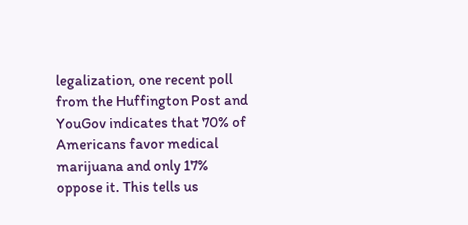legalization, one recent poll from the Huffington Post and YouGov indicates that 70% of Americans favor medical marijuana and only 17% oppose it. This tells us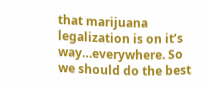that marijuana legalization is on it’s way…everywhere. So we should do the best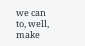we can to, well, make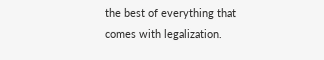the best of everything that comes with legalization.